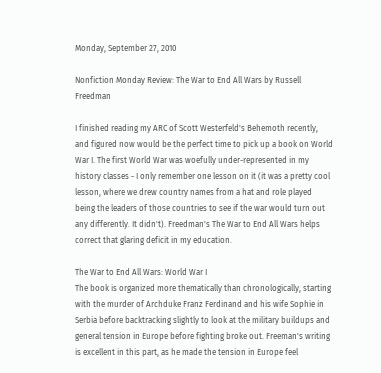Monday, September 27, 2010

Nonfiction Monday Review: The War to End All Wars by Russell Freedman

I finished reading my ARC of Scott Westerfeld's Behemoth recently, and figured now would be the perfect time to pick up a book on World War I. The first World War was woefully under-represented in my history classes - I only remember one lesson on it (it was a pretty cool lesson, where we drew country names from a hat and role played being the leaders of those countries to see if the war would turn out any differently. It didn't). Freedman's The War to End All Wars helps correct that glaring deficit in my education.

The War to End All Wars: World War I
The book is organized more thematically than chronologically, starting with the murder of Archduke Franz Ferdinand and his wife Sophie in Serbia before backtracking slightly to look at the military buildups and general tension in Europe before fighting broke out. Freeman's writing is excellent in this part, as he made the tension in Europe feel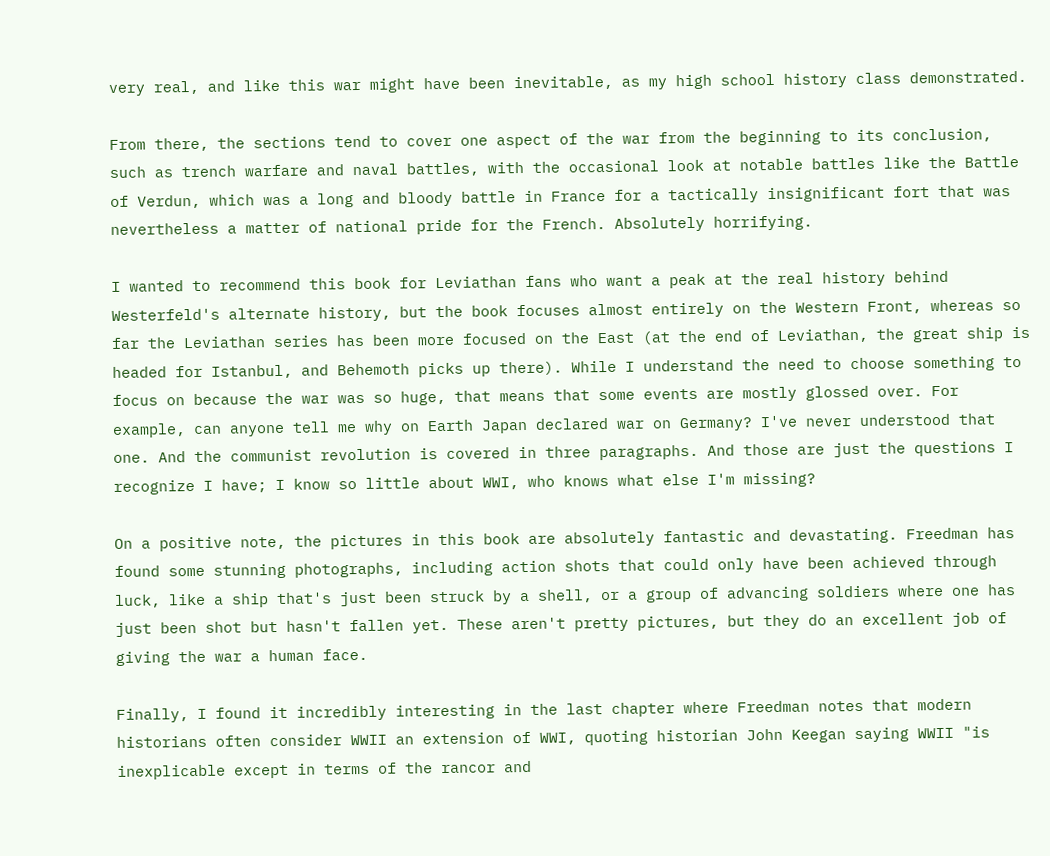very real, and like this war might have been inevitable, as my high school history class demonstrated.

From there, the sections tend to cover one aspect of the war from the beginning to its conclusion, such as trench warfare and naval battles, with the occasional look at notable battles like the Battle of Verdun, which was a long and bloody battle in France for a tactically insignificant fort that was nevertheless a matter of national pride for the French. Absolutely horrifying.

I wanted to recommend this book for Leviathan fans who want a peak at the real history behind Westerfeld's alternate history, but the book focuses almost entirely on the Western Front, whereas so far the Leviathan series has been more focused on the East (at the end of Leviathan, the great ship is headed for Istanbul, and Behemoth picks up there). While I understand the need to choose something to focus on because the war was so huge, that means that some events are mostly glossed over. For example, can anyone tell me why on Earth Japan declared war on Germany? I've never understood that one. And the communist revolution is covered in three paragraphs. And those are just the questions I recognize I have; I know so little about WWI, who knows what else I'm missing?

On a positive note, the pictures in this book are absolutely fantastic and devastating. Freedman has found some stunning photographs, including action shots that could only have been achieved through luck, like a ship that's just been struck by a shell, or a group of advancing soldiers where one has just been shot but hasn't fallen yet. These aren't pretty pictures, but they do an excellent job of giving the war a human face.

Finally, I found it incredibly interesting in the last chapter where Freedman notes that modern historians often consider WWII an extension of WWI, quoting historian John Keegan saying WWII "is inexplicable except in terms of the rancor and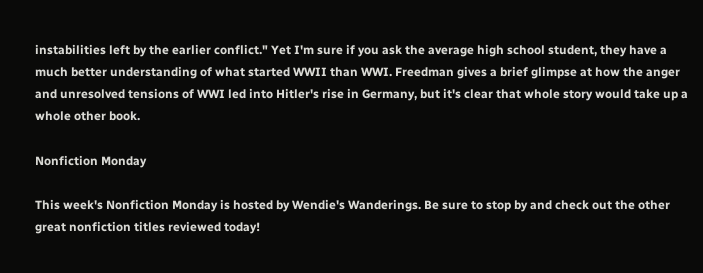instabilities left by the earlier conflict." Yet I'm sure if you ask the average high school student, they have a much better understanding of what started WWII than WWI. Freedman gives a brief glimpse at how the anger and unresolved tensions of WWI led into Hitler's rise in Germany, but it's clear that whole story would take up a whole other book.

Nonfiction Monday

This week's Nonfiction Monday is hosted by Wendie's Wanderings. Be sure to stop by and check out the other great nonfiction titles reviewed today!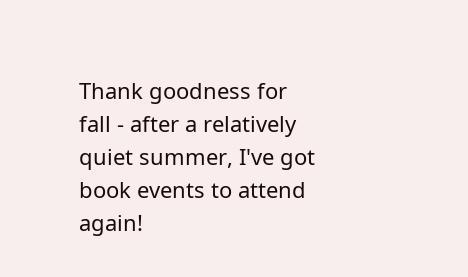Thank goodness for fall - after a relatively quiet summer, I've got book events to attend again!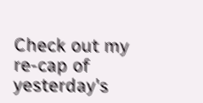Check out my re-cap of yesterday's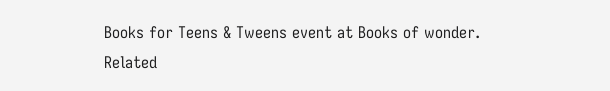Books for Teens & Tweens event at Books of wonder.
Related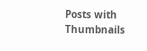Posts with Thumbnails